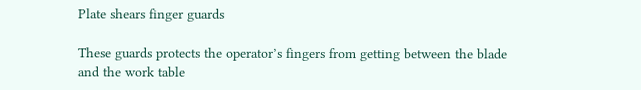Plate shears finger guards

These guards protects the operator’s fingers from getting between the blade and the work table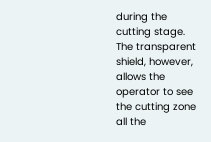during the cutting stage. The transparent shield, however, allows the operator to see the cutting zone all the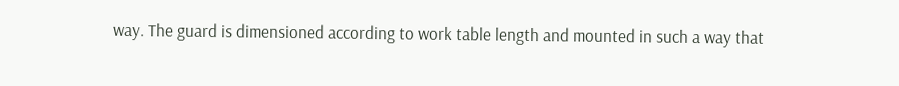way. The guard is dimensioned according to work table length and mounted in such a way that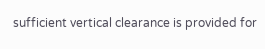sufficient vertical clearance is provided for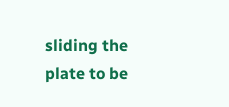sliding the plate to be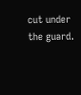cut under the guard.